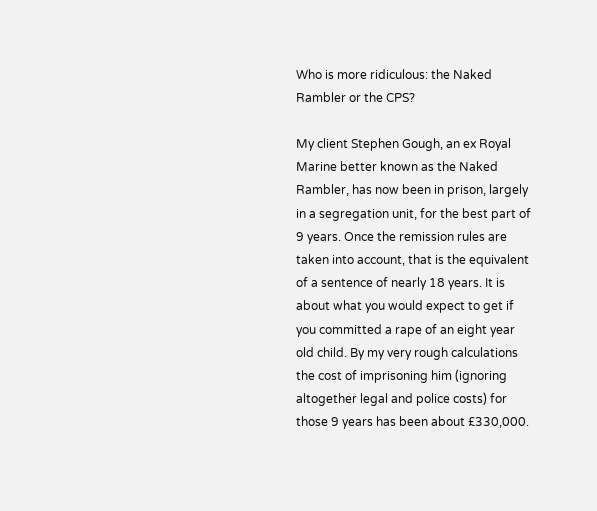Who is more ridiculous: the Naked Rambler or the CPS?

My client Stephen Gough, an ex Royal Marine better known as the Naked Rambler, has now been in prison, largely in a segregation unit, for the best part of 9 years. Once the remission rules are taken into account, that is the equivalent of a sentence of nearly 18 years. It is about what you would expect to get if you committed a rape of an eight year old child. By my very rough calculations the cost of imprisoning him (ignoring altogether legal and police costs) for those 9 years has been about £330,000.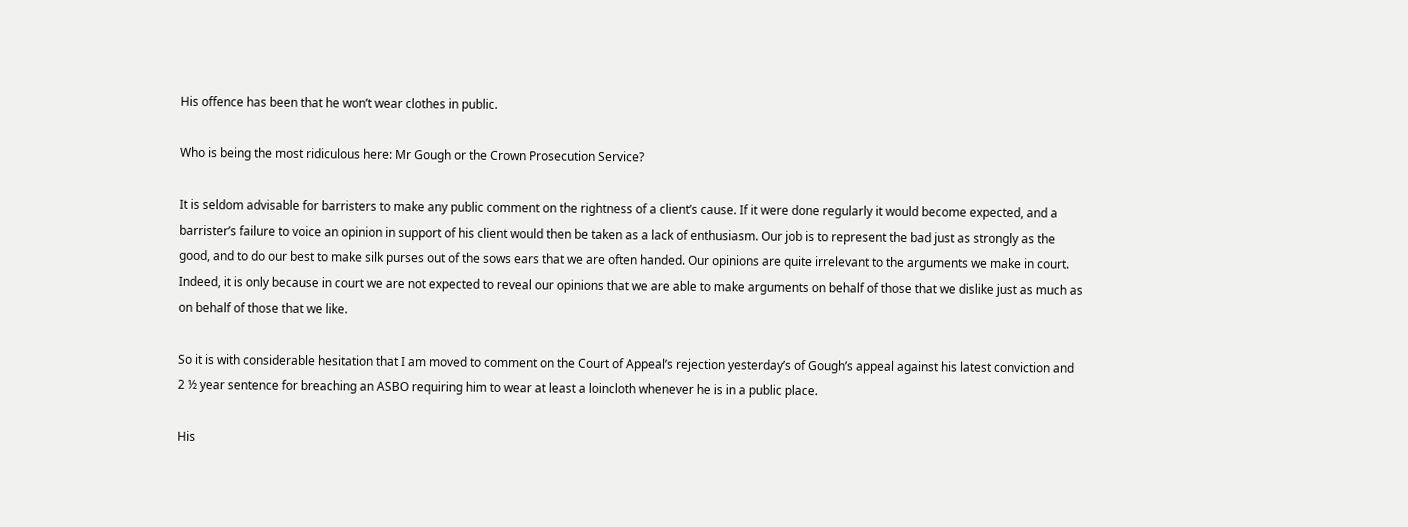His offence has been that he won’t wear clothes in public.

Who is being the most ridiculous here: Mr Gough or the Crown Prosecution Service?

It is seldom advisable for barristers to make any public comment on the rightness of a client’s cause. If it were done regularly it would become expected, and a barrister’s failure to voice an opinion in support of his client would then be taken as a lack of enthusiasm. Our job is to represent the bad just as strongly as the good, and to do our best to make silk purses out of the sows ears that we are often handed. Our opinions are quite irrelevant to the arguments we make in court. Indeed, it is only because in court we are not expected to reveal our opinions that we are able to make arguments on behalf of those that we dislike just as much as on behalf of those that we like.

So it is with considerable hesitation that I am moved to comment on the Court of Appeal’s rejection yesterday’s of Gough’s appeal against his latest conviction and 2 ½ year sentence for breaching an ASBO requiring him to wear at least a loincloth whenever he is in a public place.

His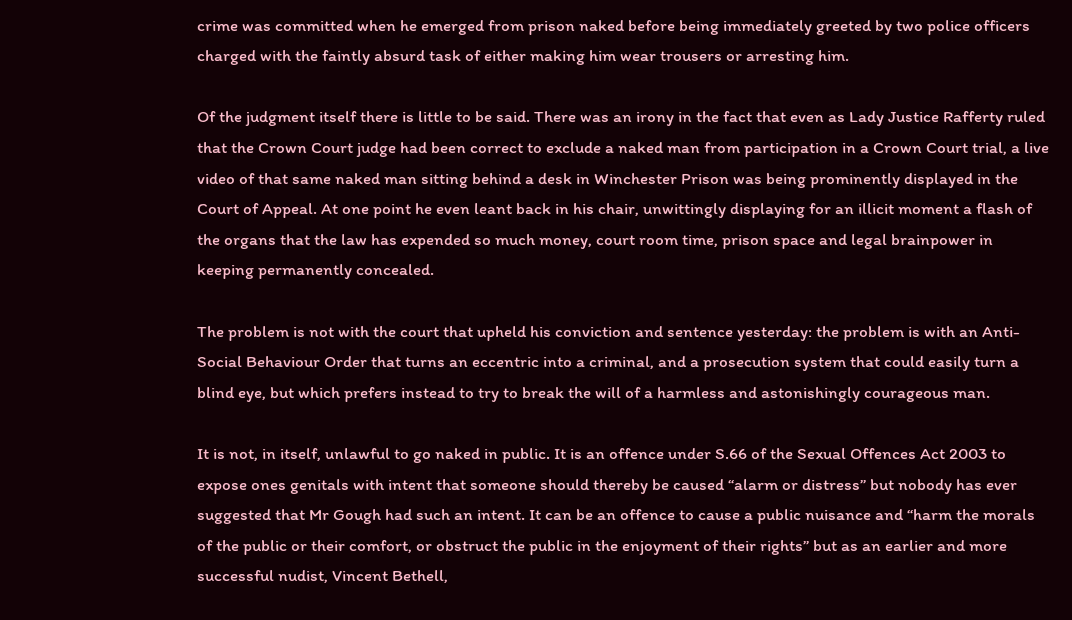crime was committed when he emerged from prison naked before being immediately greeted by two police officers charged with the faintly absurd task of either making him wear trousers or arresting him.

Of the judgment itself there is little to be said. There was an irony in the fact that even as Lady Justice Rafferty ruled that the Crown Court judge had been correct to exclude a naked man from participation in a Crown Court trial, a live video of that same naked man sitting behind a desk in Winchester Prison was being prominently displayed in the Court of Appeal. At one point he even leant back in his chair, unwittingly displaying for an illicit moment a flash of the organs that the law has expended so much money, court room time, prison space and legal brainpower in keeping permanently concealed.

The problem is not with the court that upheld his conviction and sentence yesterday: the problem is with an Anti-Social Behaviour Order that turns an eccentric into a criminal, and a prosecution system that could easily turn a blind eye, but which prefers instead to try to break the will of a harmless and astonishingly courageous man.

It is not, in itself, unlawful to go naked in public. It is an offence under S.66 of the Sexual Offences Act 2003 to expose ones genitals with intent that someone should thereby be caused “alarm or distress” but nobody has ever suggested that Mr Gough had such an intent. It can be an offence to cause a public nuisance and “harm the morals of the public or their comfort, or obstruct the public in the enjoyment of their rights” but as an earlier and more successful nudist, Vincent Bethell,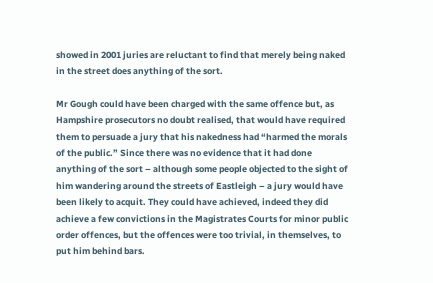showed in 2001 juries are reluctant to find that merely being naked in the street does anything of the sort.

Mr Gough could have been charged with the same offence but, as Hampshire prosecutors no doubt realised, that would have required them to persuade a jury that his nakedness had “harmed the morals of the public.” Since there was no evidence that it had done anything of the sort – although some people objected to the sight of him wandering around the streets of Eastleigh – a jury would have been likely to acquit. They could have achieved, indeed they did achieve a few convictions in the Magistrates Courts for minor public order offences, but the offences were too trivial, in themselves, to put him behind bars.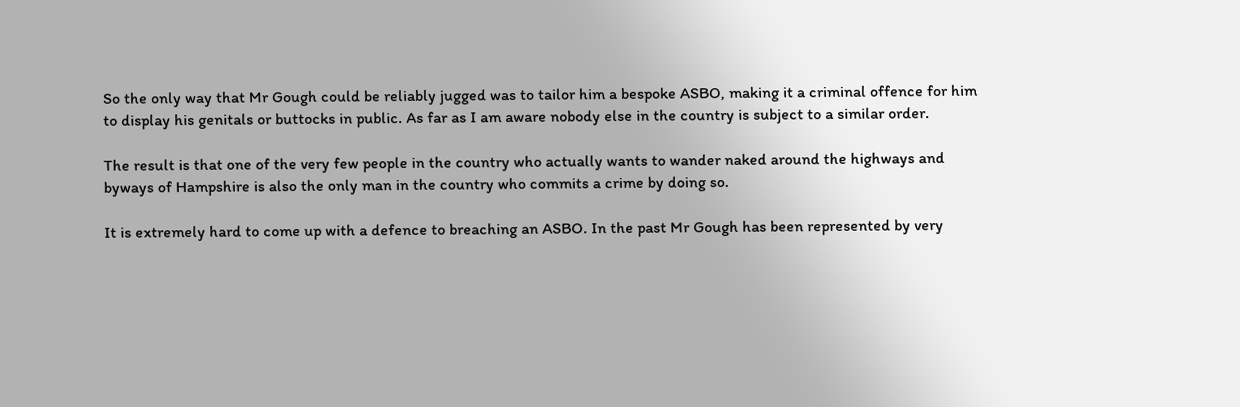So the only way that Mr Gough could be reliably jugged was to tailor him a bespoke ASBO, making it a criminal offence for him to display his genitals or buttocks in public. As far as I am aware nobody else in the country is subject to a similar order.

The result is that one of the very few people in the country who actually wants to wander naked around the highways and byways of Hampshire is also the only man in the country who commits a crime by doing so.

It is extremely hard to come up with a defence to breaching an ASBO. In the past Mr Gough has been represented by very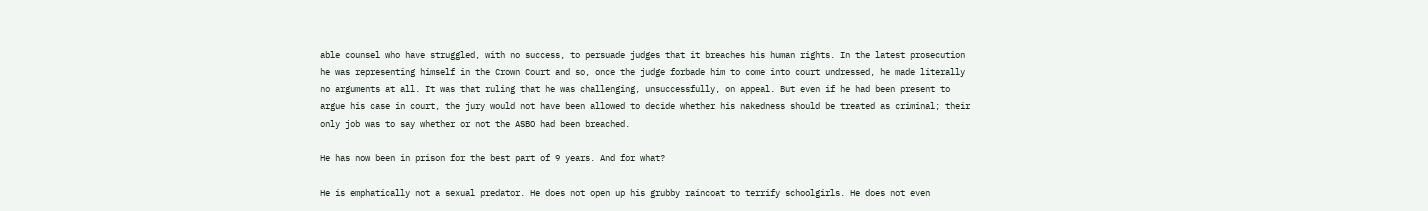able counsel who have struggled, with no success, to persuade judges that it breaches his human rights. In the latest prosecution he was representing himself in the Crown Court and so, once the judge forbade him to come into court undressed, he made literally no arguments at all. It was that ruling that he was challenging, unsuccessfully, on appeal. But even if he had been present to argue his case in court, the jury would not have been allowed to decide whether his nakedness should be treated as criminal; their only job was to say whether or not the ASBO had been breached.

He has now been in prison for the best part of 9 years. And for what?

He is emphatically not a sexual predator. He does not open up his grubby raincoat to terrify schoolgirls. He does not even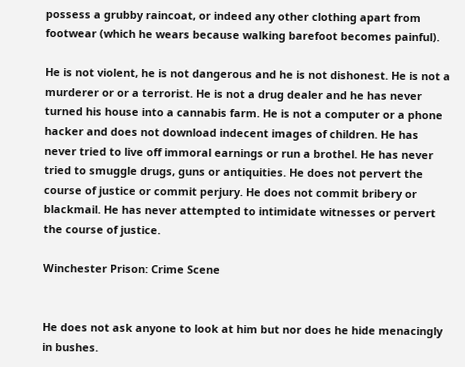possess a grubby raincoat, or indeed any other clothing apart from footwear (which he wears because walking barefoot becomes painful).

He is not violent, he is not dangerous and he is not dishonest. He is not a murderer or or a terrorist. He is not a drug dealer and he has never turned his house into a cannabis farm. He is not a computer or a phone hacker and does not download indecent images of children. He has never tried to live off immoral earnings or run a brothel. He has never tried to smuggle drugs, guns or antiquities. He does not pervert the course of justice or commit perjury. He does not commit bribery or blackmail. He has never attempted to intimidate witnesses or pervert the course of justice.

Winchester Prison: Crime Scene


He does not ask anyone to look at him but nor does he hide menacingly in bushes.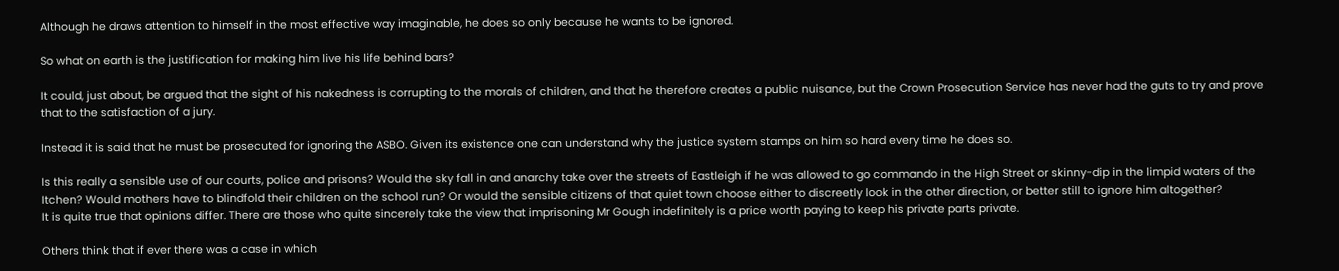Although he draws attention to himself in the most effective way imaginable, he does so only because he wants to be ignored.

So what on earth is the justification for making him live his life behind bars?

It could, just about, be argued that the sight of his nakedness is corrupting to the morals of children, and that he therefore creates a public nuisance, but the Crown Prosecution Service has never had the guts to try and prove that to the satisfaction of a jury.

Instead it is said that he must be prosecuted for ignoring the ASBO. Given its existence one can understand why the justice system stamps on him so hard every time he does so.

Is this really a sensible use of our courts, police and prisons? Would the sky fall in and anarchy take over the streets of Eastleigh if he was allowed to go commando in the High Street or skinny-dip in the limpid waters of the Itchen? Would mothers have to blindfold their children on the school run? Or would the sensible citizens of that quiet town choose either to discreetly look in the other direction, or better still to ignore him altogether?
It is quite true that opinions differ. There are those who quite sincerely take the view that imprisoning Mr Gough indefinitely is a price worth paying to keep his private parts private.

Others think that if ever there was a case in which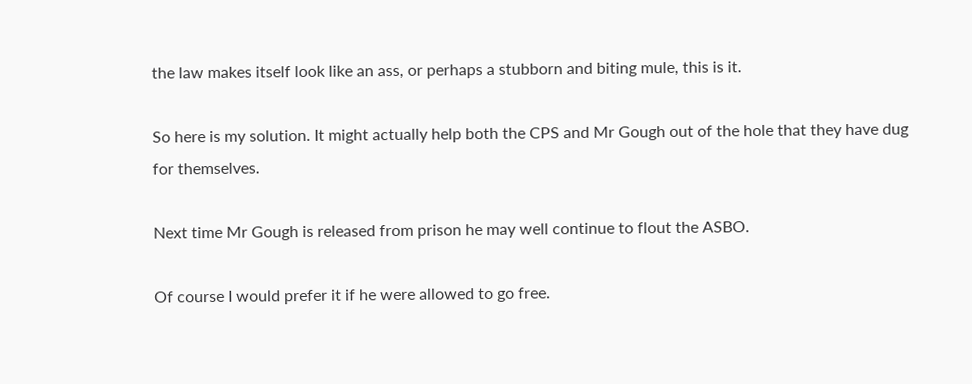the law makes itself look like an ass, or perhaps a stubborn and biting mule, this is it.

So here is my solution. It might actually help both the CPS and Mr Gough out of the hole that they have dug for themselves.

Next time Mr Gough is released from prison he may well continue to flout the ASBO.

Of course I would prefer it if he were allowed to go free.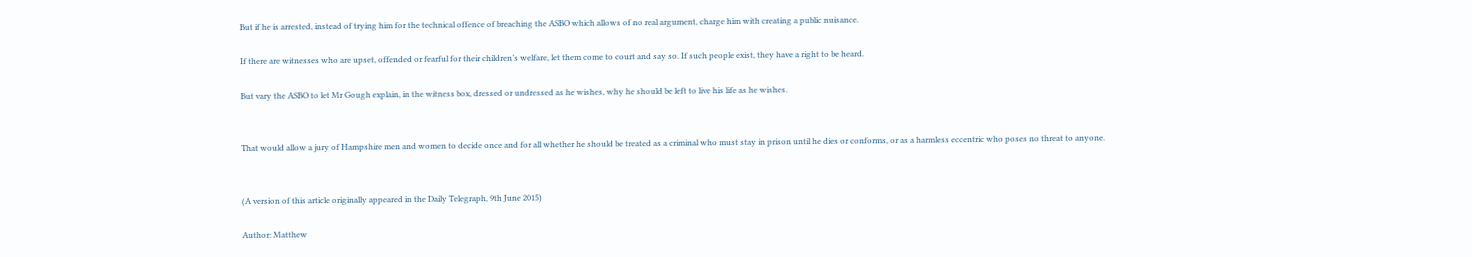But if he is arrested, instead of trying him for the technical offence of breaching the ASBO which allows of no real argument, charge him with creating a public nuisance.

If there are witnesses who are upset, offended or fearful for their children’s welfare, let them come to court and say so. If such people exist, they have a right to be heard.

But vary the ASBO to let Mr Gough explain, in the witness box, dressed or undressed as he wishes, why he should be left to live his life as he wishes.


That would allow a jury of Hampshire men and women to decide once and for all whether he should be treated as a criminal who must stay in prison until he dies or conforms, or as a harmless eccentric who poses no threat to anyone.


(A version of this article originally appeared in the Daily Telegraph, 9th June 2015)

Author: Matthew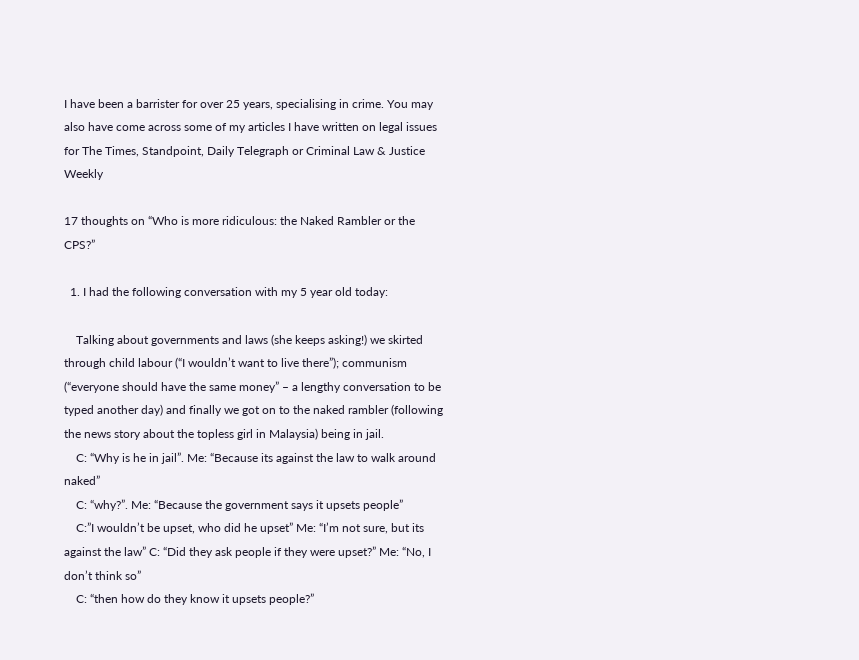I have been a barrister for over 25 years, specialising in crime. You may also have come across some of my articles I have written on legal issues for The Times, Standpoint, Daily Telegraph or Criminal Law & Justice Weekly

17 thoughts on “Who is more ridiculous: the Naked Rambler or the CPS?”

  1. I had the following conversation with my 5 year old today:

    Talking about governments and laws (she keeps asking!) we skirted through child labour (“I wouldn’t want to live there”); communism (“everyone should have the same money” – a lengthy conversation to be typed another day) and finally we got on to the naked rambler (following the news story about the topless girl in Malaysia) being in jail.
    C: “Why is he in jail”. Me: “Because its against the law to walk around naked”
    C: “why?”. Me: “Because the government says it upsets people”
    C:”I wouldn’t be upset, who did he upset” Me: “I’m not sure, but its against the law” C: “Did they ask people if they were upset?” Me: “No, I don’t think so”
    C: “then how do they know it upsets people?”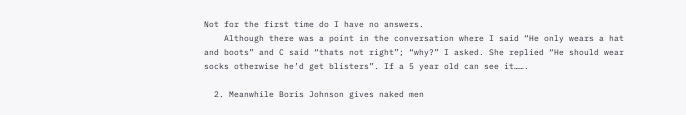Not for the first time do I have no answers.
    Although there was a point in the conversation where I said “He only wears a hat and boots” and C said “thats not right”; “why?” I asked. She replied “He should wear socks otherwise he’d get blisters”. If a 5 year old can see it…….

  2. Meanwhile Boris Johnson gives naked men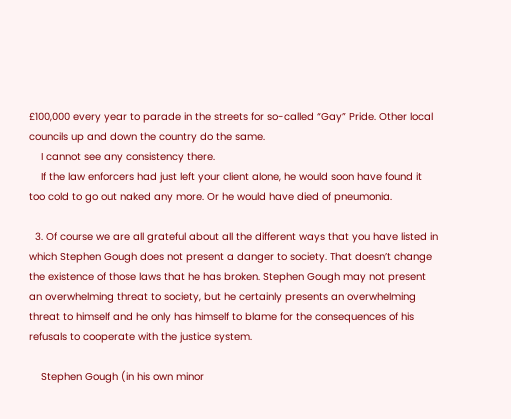£100,000 every year to parade in the streets for so-called “Gay” Pride. Other local councils up and down the country do the same.
    I cannot see any consistency there.
    If the law enforcers had just left your client alone, he would soon have found it too cold to go out naked any more. Or he would have died of pneumonia.

  3. Of course we are all grateful about all the different ways that you have listed in which Stephen Gough does not present a danger to society. That doesn’t change the existence of those laws that he has broken. Stephen Gough may not present an overwhelming threat to society, but he certainly presents an overwhelming threat to himself and he only has himself to blame for the consequences of his refusals to cooperate with the justice system.

    Stephen Gough (in his own minor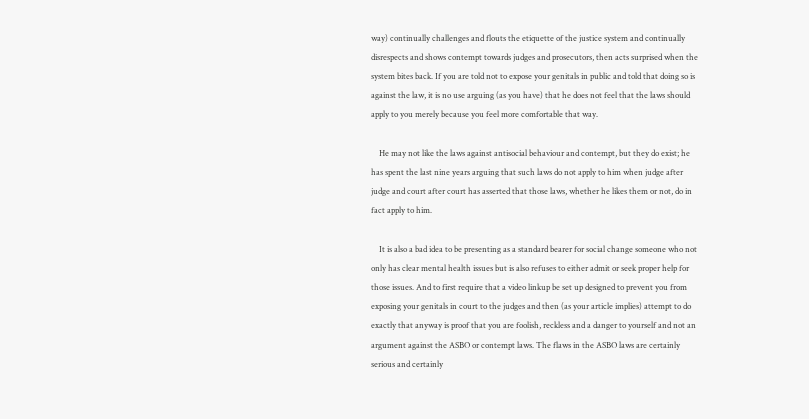way) continually challenges and flouts the etiquette of the justice system and continually disrespects and shows contempt towards judges and prosecutors, then acts surprised when the system bites back. If you are told not to expose your genitals in public and told that doing so is against the law, it is no use arguing (as you have) that he does not feel that the laws should apply to you merely because you feel more comfortable that way.

    He may not like the laws against antisocial behaviour and contempt, but they do exist; he has spent the last nine years arguing that such laws do not apply to him when judge after judge and court after court has asserted that those laws, whether he likes them or not, do in fact apply to him.

    It is also a bad idea to be presenting as a standard bearer for social change someone who not only has clear mental health issues but is also refuses to either admit or seek proper help for those issues. And to first require that a video linkup be set up designed to prevent you from exposing your genitals in court to the judges and then (as your article implies) attempt to do exactly that anyway is proof that you are foolish, reckless and a danger to yourself and not an argument against the ASBO or contempt laws. The flaws in the ASBO laws are certainly serious and certainly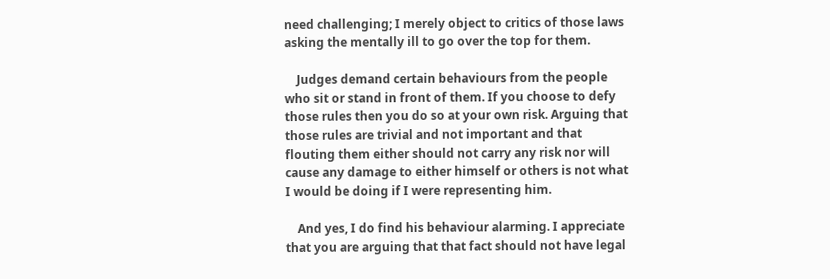need challenging; I merely object to critics of those laws asking the mentally ill to go over the top for them.

    Judges demand certain behaviours from the people who sit or stand in front of them. If you choose to defy those rules then you do so at your own risk. Arguing that those rules are trivial and not important and that flouting them either should not carry any risk nor will cause any damage to either himself or others is not what I would be doing if I were representing him.

    And yes, I do find his behaviour alarming. I appreciate that you are arguing that that fact should not have legal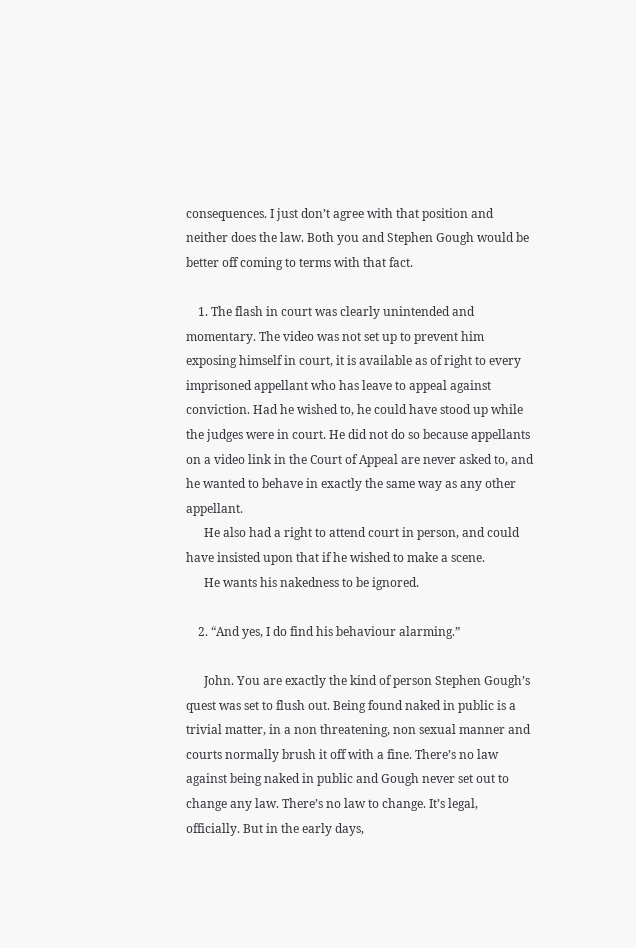consequences. I just don’t agree with that position and neither does the law. Both you and Stephen Gough would be better off coming to terms with that fact.

    1. The flash in court was clearly unintended and momentary. The video was not set up to prevent him exposing himself in court, it is available as of right to every imprisoned appellant who has leave to appeal against conviction. Had he wished to, he could have stood up while the judges were in court. He did not do so because appellants on a video link in the Court of Appeal are never asked to, and he wanted to behave in exactly the same way as any other appellant.
      He also had a right to attend court in person, and could have insisted upon that if he wished to make a scene.
      He wants his nakedness to be ignored.

    2. “And yes, I do find his behaviour alarming.”

      John. You are exactly the kind of person Stephen Gough’s quest was set to flush out. Being found naked in public is a trivial matter, in a non threatening, non sexual manner and courts normally brush it off with a fine. There’s no law against being naked in public and Gough never set out to change any law. There’s no law to change. It’s legal, officially. But in the early days,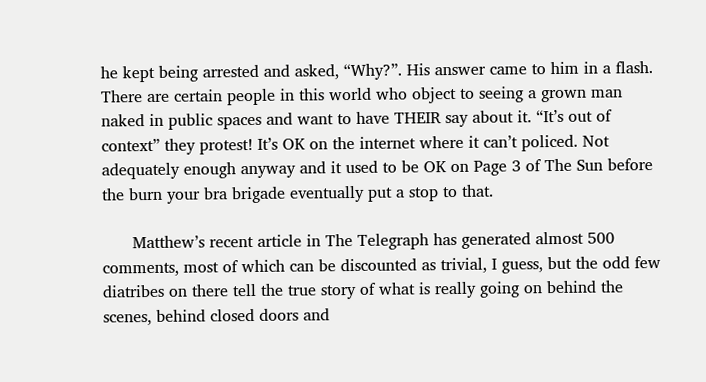he kept being arrested and asked, “Why?”. His answer came to him in a flash. There are certain people in this world who object to seeing a grown man naked in public spaces and want to have THEIR say about it. “It’s out of context” they protest! It’s OK on the internet where it can’t policed. Not adequately enough anyway and it used to be OK on Page 3 of The Sun before the burn your bra brigade eventually put a stop to that.

      Matthew’s recent article in The Telegraph has generated almost 500 comments, most of which can be discounted as trivial, I guess, but the odd few diatribes on there tell the true story of what is really going on behind the scenes, behind closed doors and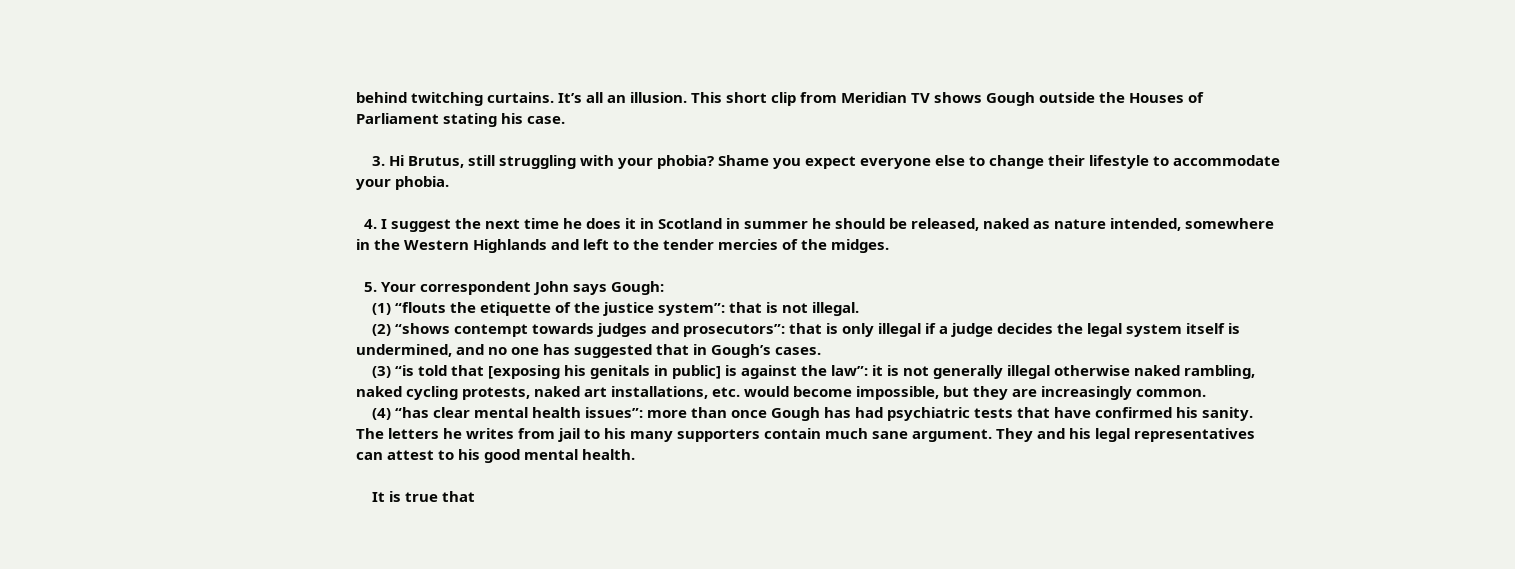behind twitching curtains. It’s all an illusion. This short clip from Meridian TV shows Gough outside the Houses of Parliament stating his case.

    3. Hi Brutus, still struggling with your phobia? Shame you expect everyone else to change their lifestyle to accommodate your phobia.

  4. I suggest the next time he does it in Scotland in summer he should be released, naked as nature intended, somewhere in the Western Highlands and left to the tender mercies of the midges.

  5. Your correspondent John says Gough:
    (1) “flouts the etiquette of the justice system”: that is not illegal.
    (2) “shows contempt towards judges and prosecutors”: that is only illegal if a judge decides the legal system itself is undermined, and no one has suggested that in Gough’s cases.
    (3) “is told that [exposing his genitals in public] is against the law”: it is not generally illegal otherwise naked rambling, naked cycling protests, naked art installations, etc. would become impossible, but they are increasingly common.
    (4) “has clear mental health issues”: more than once Gough has had psychiatric tests that have confirmed his sanity. The letters he writes from jail to his many supporters contain much sane argument. They and his legal representatives can attest to his good mental health.

    It is true that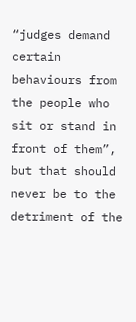“judges demand certain behaviours from the people who sit or stand in front of them”, but that should never be to the detriment of the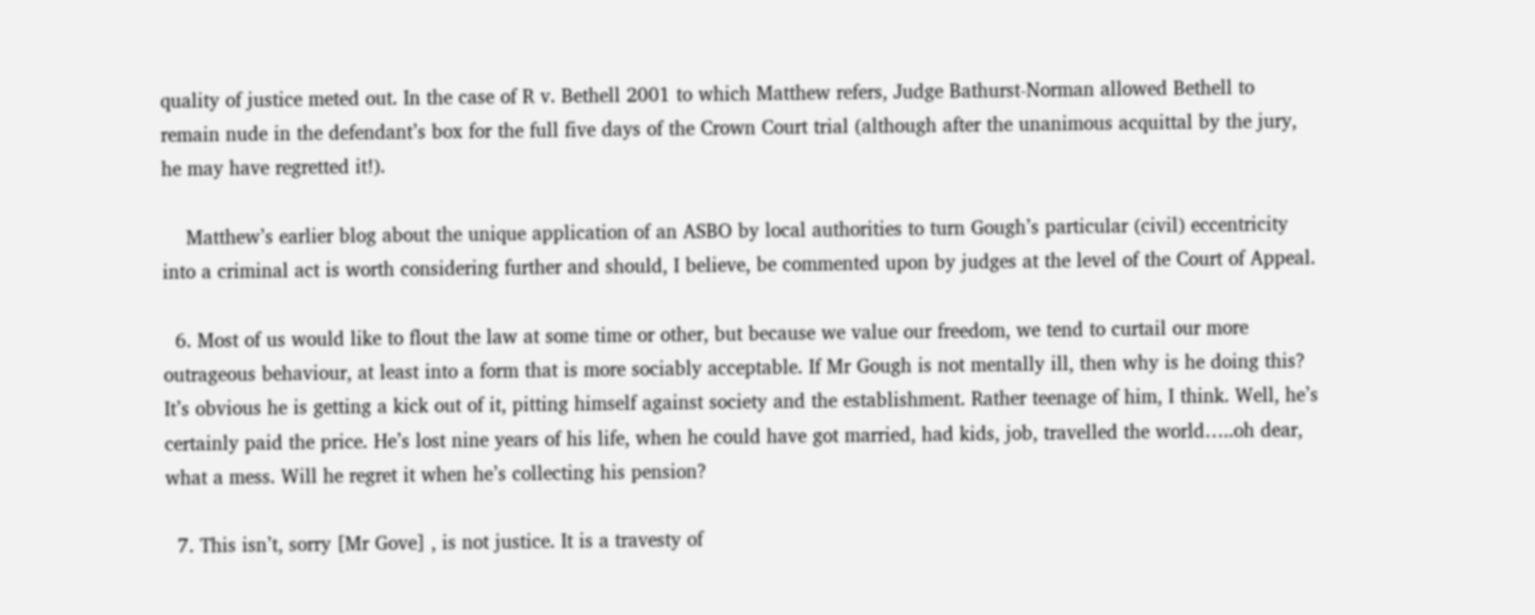quality of justice meted out. In the case of R v. Bethell 2001 to which Matthew refers, Judge Bathurst-Norman allowed Bethell to remain nude in the defendant’s box for the full five days of the Crown Court trial (although after the unanimous acquittal by the jury, he may have regretted it!).

    Matthew’s earlier blog about the unique application of an ASBO by local authorities to turn Gough’s particular (civil) eccentricity into a criminal act is worth considering further and should, I believe, be commented upon by judges at the level of the Court of Appeal.

  6. Most of us would like to flout the law at some time or other, but because we value our freedom, we tend to curtail our more outrageous behaviour, at least into a form that is more sociably acceptable. If Mr Gough is not mentally ill, then why is he doing this? It’s obvious he is getting a kick out of it, pitting himself against society and the establishment. Rather teenage of him, I think. Well, he’s certainly paid the price. He’s lost nine years of his life, when he could have got married, had kids, job, travelled the world…..oh dear, what a mess. Will he regret it when he’s collecting his pension?

  7. This isn’t, sorry [Mr Gove] , is not justice. It is a travesty of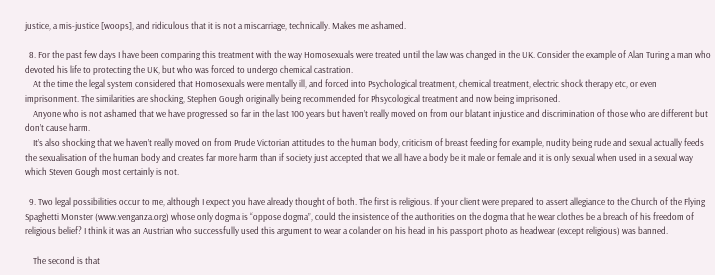justice, a mis-justice [woops], and ridiculous that it is not a miscarriage, technically. Makes me ashamed.

  8. For the past few days I have been comparing this treatment with the way Homosexuals were treated until the law was changed in the UK. Consider the example of Alan Turing a man who devoted his life to protecting the UK, but who was forced to undergo chemical castration.
    At the time the legal system considered that Homosexuals were mentally ill, and forced into Psychological treatment, chemical treatment, electric shock therapy etc, or even imprisonment. The similarities are shocking, Stephen Gough originally being recommended for Phsycological treatment and now being imprisoned.
    Anyone who is not ashamed that we have progressed so far in the last 100 years but haven’t really moved on from our blatant injustice and discrimination of those who are different but don’t cause harm.
    It’s also shocking that we haven’t really moved on from Prude Victorian attitudes to the human body, criticism of breast feeding for example, nudity being rude and sexual actually feeds the sexualisation of the human body and creates far more harm than if society just accepted that we all have a body be it male or female and it is only sexual when used in a sexual way which Steven Gough most certainly is not.

  9. Two legal possibilities occur to me, although I expect you have already thought of both. The first is religious. If your client were prepared to assert allegiance to the Church of the Flying Spaghetti Monster (www.venganza.org) whose only dogma is “oppose dogma”, could the insistence of the authorities on the dogma that he wear clothes be a breach of his freedom of religious belief? I think it was an Austrian who successfully used this argument to wear a colander on his head in his passport photo as headwear (except religious) was banned.

    The second is that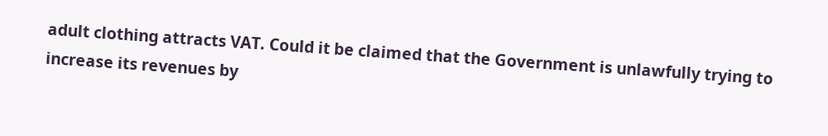adult clothing attracts VAT. Could it be claimed that the Government is unlawfully trying to increase its revenues by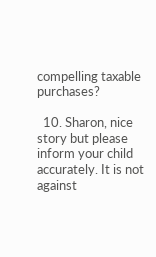compelling taxable purchases?

  10. Sharon, nice story but please inform your child accurately. It is not against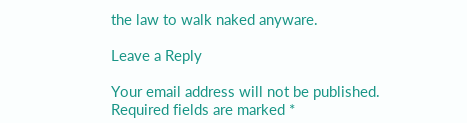the law to walk naked anyware.

Leave a Reply

Your email address will not be published. Required fields are marked *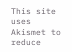This site uses Akismet to reduce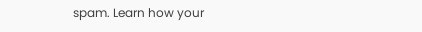spam. Learn how your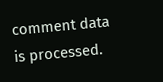comment data is processed.